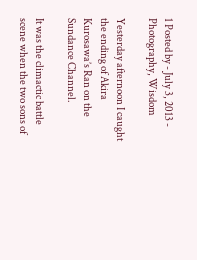1 Posted by - July 3, 2013 - Photography, Wisdom

Yesterday afternoon I caught the ending of Akira Kurosawa’s Ran on the Sundance Channel.

It was the climactic battle scene when the two sons of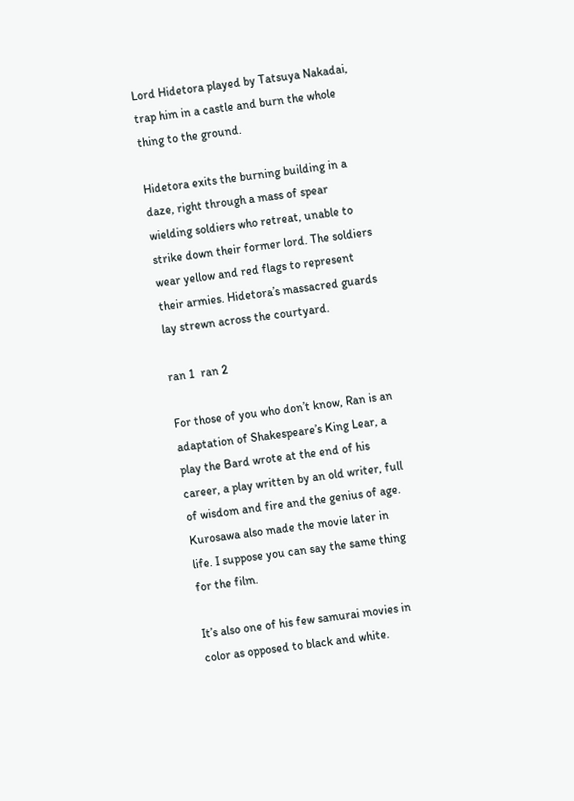Lord Hidetora played by Tatsuya Nakadai, trap him in a castle and burn the whole thing to the ground.

Hidetora exits the burning building in a daze, right through a mass of spear wielding soldiers who retreat, unable to strike down their former lord. The soldiers wear yellow and red flags to represent their armies. Hidetora’s massacred guards lay strewn across the courtyard.

ran 1  ran 2

For those of you who don’t know, Ran is an adaptation of Shakespeare’s King Lear, a play the Bard wrote at the end of his career, a play written by an old writer, full of wisdom and fire and the genius of age. Kurosawa also made the movie later in life. I suppose you can say the same thing for the film.

It’s also one of his few samurai movies in color as opposed to black and white.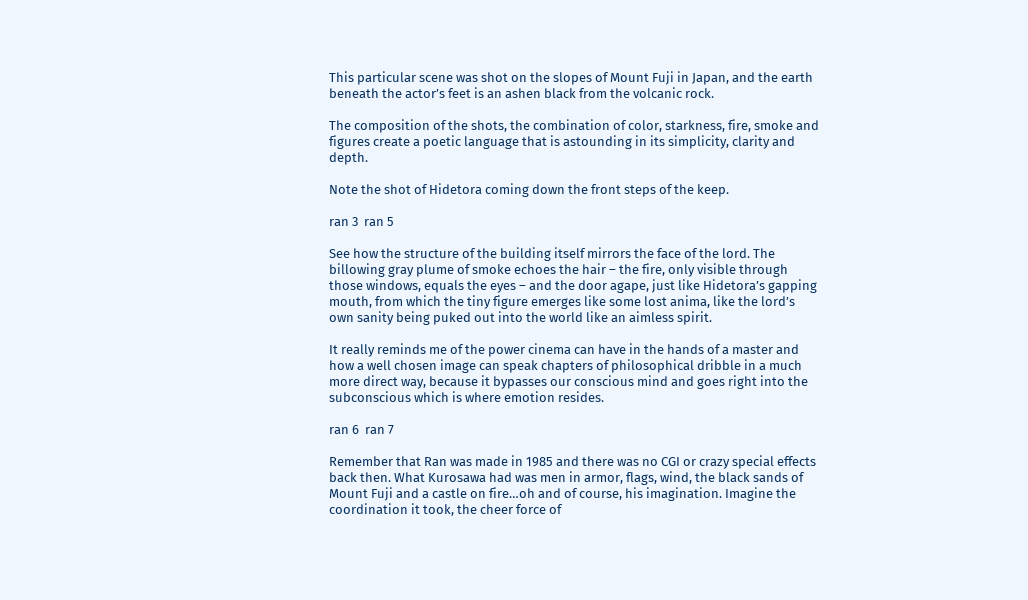This particular scene was shot on the slopes of Mount Fuji in Japan, and the earth beneath the actor’s feet is an ashen black from the volcanic rock.

The composition of the shots, the combination of color, starkness, fire, smoke and figures create a poetic language that is astounding in its simplicity, clarity and depth.

Note the shot of Hidetora coming down the front steps of the keep.

ran 3  ran 5

See how the structure of the building itself mirrors the face of the lord. The billowing gray plume of smoke echoes the hair – the fire, only visible through those windows, equals the eyes – and the door agape, just like Hidetora’s gapping mouth, from which the tiny figure emerges like some lost anima, like the lord’s own sanity being puked out into the world like an aimless spirit.

It really reminds me of the power cinema can have in the hands of a master and how a well chosen image can speak chapters of philosophical dribble in a much more direct way, because it bypasses our conscious mind and goes right into the subconscious which is where emotion resides.

ran 6  ran 7

Remember that Ran was made in 1985 and there was no CGI or crazy special effects back then. What Kurosawa had was men in armor, flags, wind, the black sands of Mount Fuji and a castle on fire…oh and of course, his imagination. Imagine the coordination it took, the cheer force of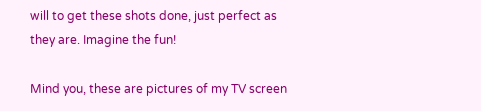will to get these shots done, just perfect as they are. Imagine the fun!

Mind you, these are pictures of my TV screen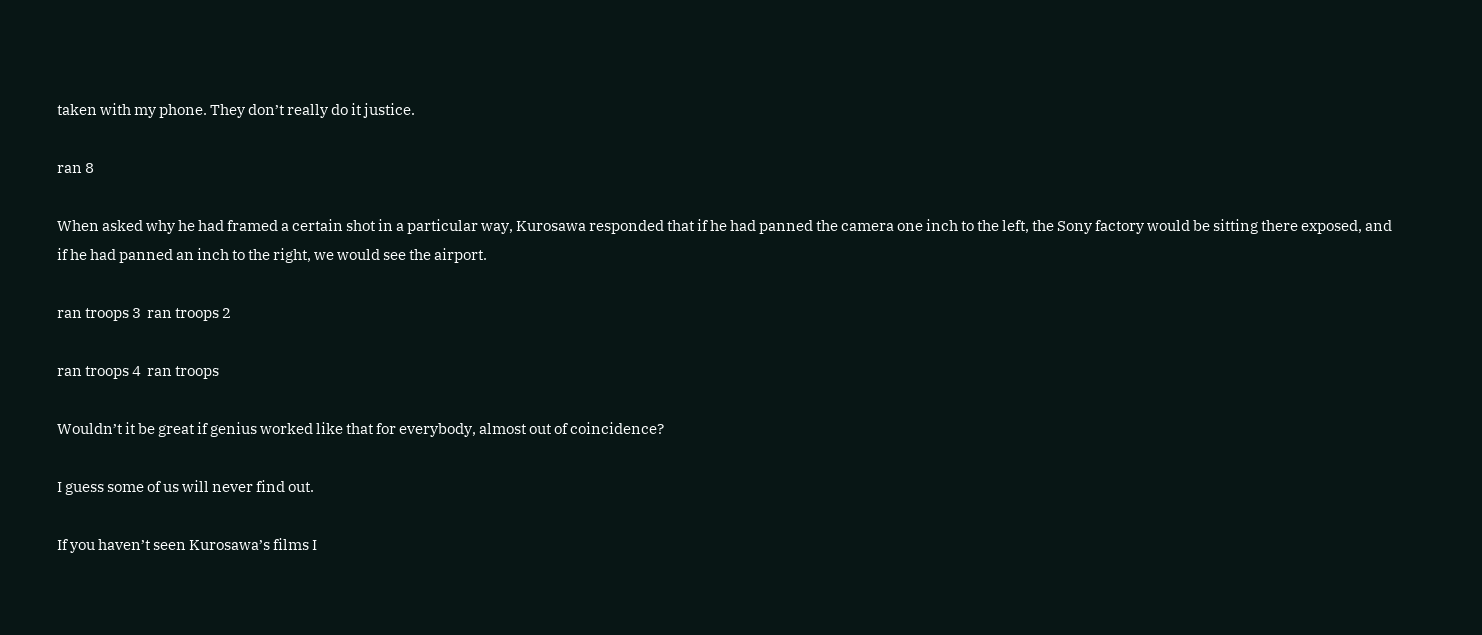taken with my phone. They don’t really do it justice.

ran 8

When asked why he had framed a certain shot in a particular way, Kurosawa responded that if he had panned the camera one inch to the left, the Sony factory would be sitting there exposed, and if he had panned an inch to the right, we would see the airport.

ran troops 3  ran troops 2

ran troops 4  ran troops

Wouldn’t it be great if genius worked like that for everybody, almost out of coincidence?

I guess some of us will never find out.

If you haven’t seen Kurosawa’s films I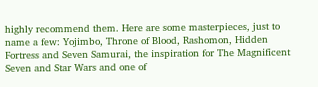highly recommend them. Here are some masterpieces, just to name a few: Yojimbo, Throne of Blood, Rashomon, Hidden Fortress and Seven Samurai, the inspiration for The Magnificent Seven and Star Wars and one of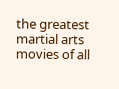the greatest martial arts movies of all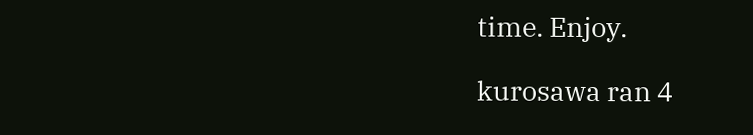time. Enjoy.

kurosawa ran 4